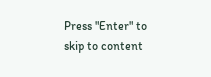Press "Enter" to skip to content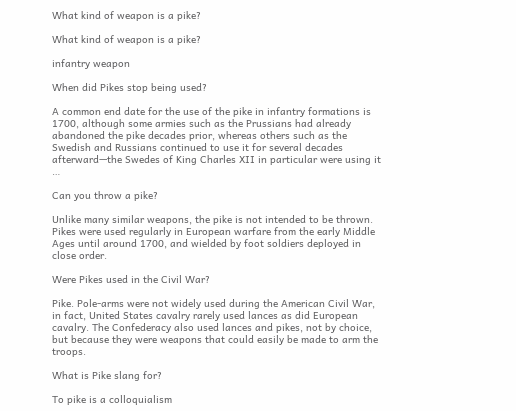What kind of weapon is a pike?

What kind of weapon is a pike?

infantry weapon

When did Pikes stop being used?

A common end date for the use of the pike in infantry formations is 1700, although some armies such as the Prussians had already abandoned the pike decades prior, whereas others such as the Swedish and Russians continued to use it for several decades afterward—the Swedes of King Charles XII in particular were using it …

Can you throw a pike?

Unlike many similar weapons, the pike is not intended to be thrown. Pikes were used regularly in European warfare from the early Middle Ages until around 1700, and wielded by foot soldiers deployed in close order.

Were Pikes used in the Civil War?

Pike. Pole-arms were not widely used during the American Civil War, in fact, United States cavalry rarely used lances as did European cavalry. The Confederacy also used lances and pikes, not by choice, but because they were weapons that could easily be made to arm the troops.

What is Pike slang for?

To pike is a colloquialism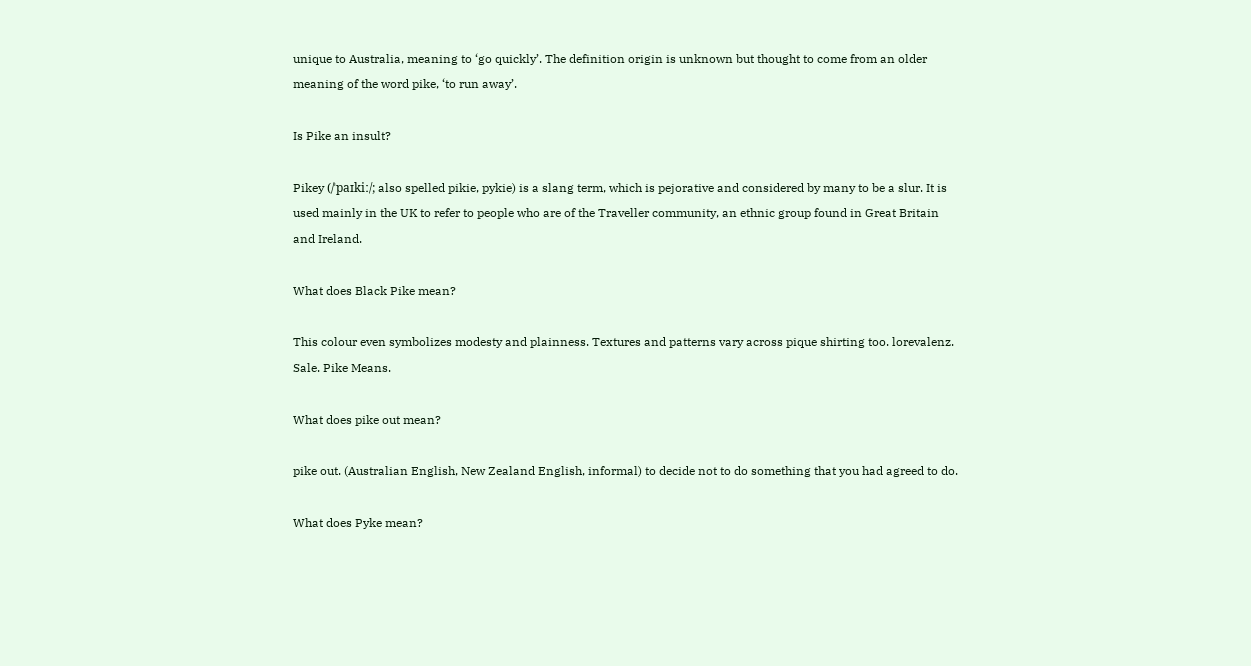unique to Australia, meaning to ‘go quickly’. The definition origin is unknown but thought to come from an older meaning of the word pike, ‘to run away’.

Is Pike an insult?

Pikey (/ˈpaɪkiː/; also spelled pikie, pykie) is a slang term, which is pejorative and considered by many to be a slur. It is used mainly in the UK to refer to people who are of the Traveller community, an ethnic group found in Great Britain and Ireland.

What does Black Pike mean?

This colour even symbolizes modesty and plainness. Textures and patterns vary across pique shirting too. lorevalenz. Sale. Pike Means.

What does pike out mean?

pike out. (Australian English, New Zealand English, informal) to decide not to do something that you had agreed to do.

What does Pyke mean?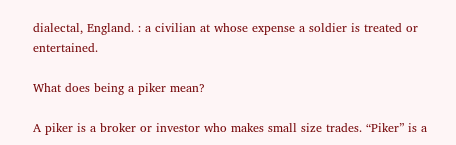dialectal, England. : a civilian at whose expense a soldier is treated or entertained.

What does being a piker mean?

A piker is a broker or investor who makes small size trades. “Piker” is a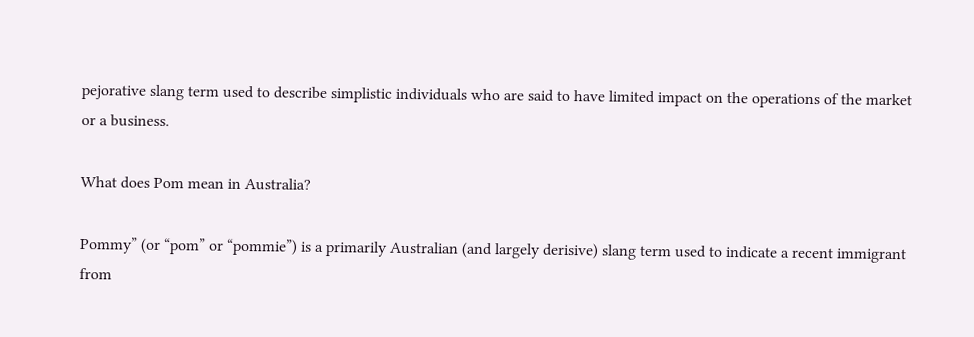pejorative slang term used to describe simplistic individuals who are said to have limited impact on the operations of the market or a business.

What does Pom mean in Australia?

Pommy” (or “pom” or “pommie”) is a primarily Australian (and largely derisive) slang term used to indicate a recent immigrant from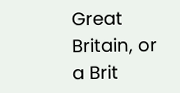Great Britain, or a Brit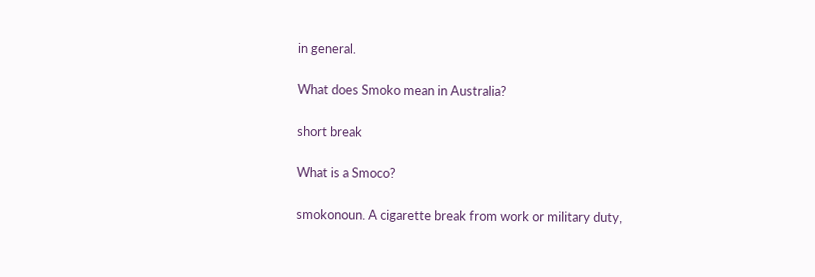in general.

What does Smoko mean in Australia?

short break

What is a Smoco?

smokonoun. A cigarette break from work or military duty,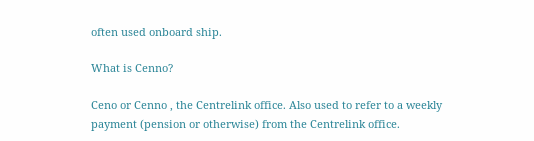often used onboard ship.

What is Cenno?

Ceno or Cenno , the Centrelink office. Also used to refer to a weekly payment (pension or otherwise) from the Centrelink office.